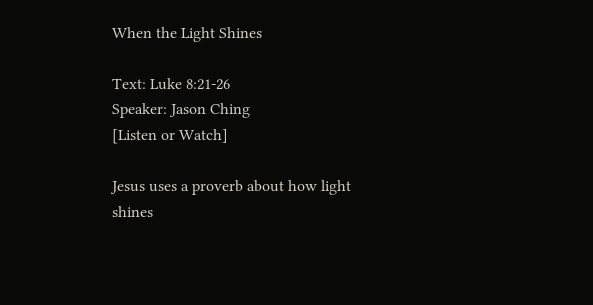When the Light Shines

Text: Luke 8:21-26
Speaker: Jason Ching
[Listen or Watch]

Jesus uses a proverb about how light shines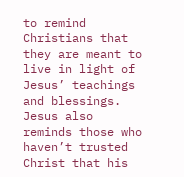to remind Christians that they are meant to live in light of Jesus’ teachings and blessings. Jesus also reminds those who haven’t trusted Christ that his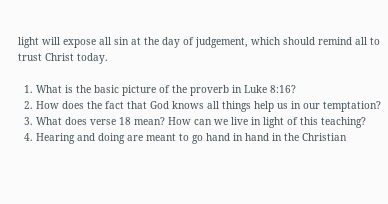light will expose all sin at the day of judgement, which should remind all to trust Christ today.

  1. What is the basic picture of the proverb in Luke 8:16?
  2. How does the fact that God knows all things help us in our temptation?
  3. What does verse 18 mean? How can we live in light of this teaching?
  4. Hearing and doing are meant to go hand in hand in the Christian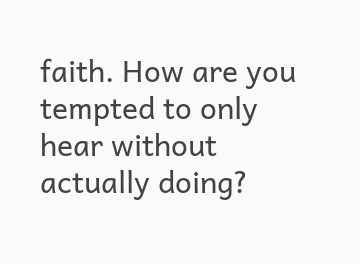faith. How are you tempted to only hear without actually doing?